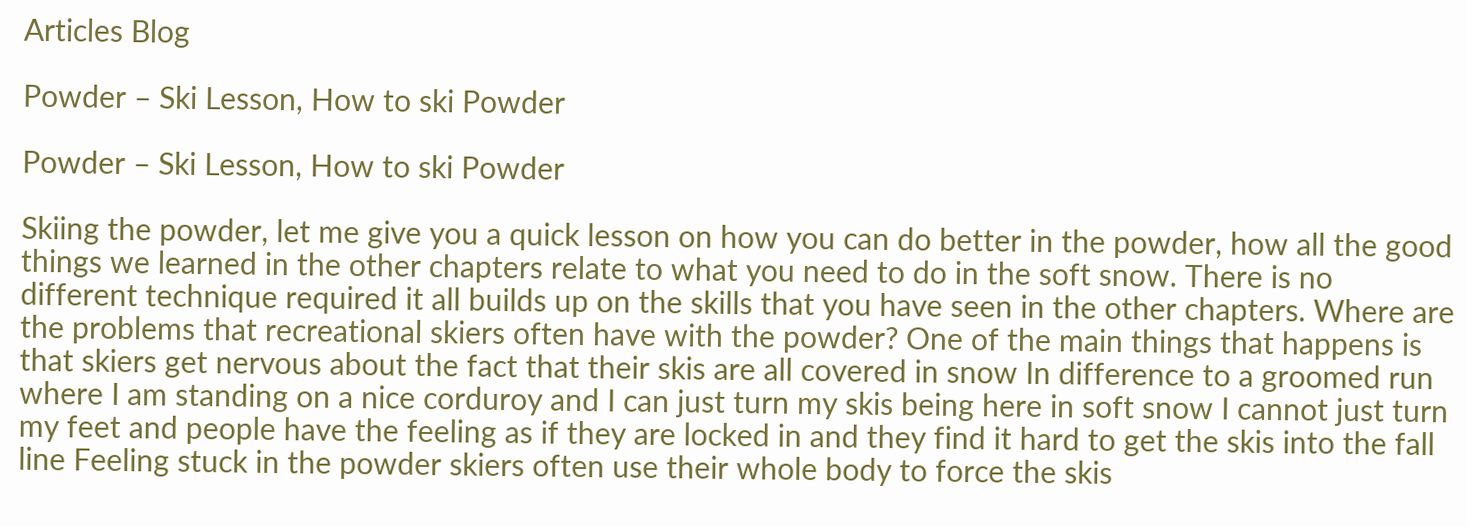Articles Blog

Powder – Ski Lesson, How to ski Powder

Powder – Ski Lesson, How to ski Powder

Skiing the powder, let me give you a quick lesson on how you can do better in the powder, how all the good things we learned in the other chapters relate to what you need to do in the soft snow. There is no different technique required it all builds up on the skills that you have seen in the other chapters. Where are the problems that recreational skiers often have with the powder? One of the main things that happens is that skiers get nervous about the fact that their skis are all covered in snow In difference to a groomed run where I am standing on a nice corduroy and I can just turn my skis being here in soft snow I cannot just turn my feet and people have the feeling as if they are locked in and they find it hard to get the skis into the fall line Feeling stuck in the powder skiers often use their whole body to force the skis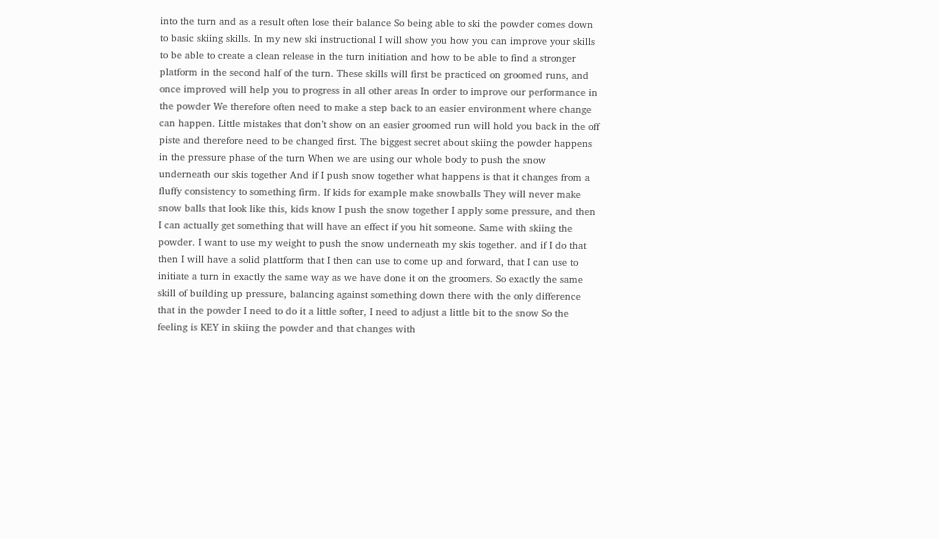into the turn and as a result often lose their balance So being able to ski the powder comes down to basic skiing skills. In my new ski instructional I will show you how you can improve your skills to be able to create a clean release in the turn initiation and how to be able to find a stronger platform in the second half of the turn. These skills will first be practiced on groomed runs, and once improved will help you to progress in all other areas In order to improve our performance in the powder We therefore often need to make a step back to an easier environment where change can happen. Little mistakes that don’t show on an easier groomed run will hold you back in the off piste and therefore need to be changed first. The biggest secret about skiing the powder happens in the pressure phase of the turn When we are using our whole body to push the snow underneath our skis together And if I push snow together what happens is that it changes from a fluffy consistency to something firm. If kids for example make snowballs They will never make snow balls that look like this, kids know I push the snow together I apply some pressure, and then I can actually get something that will have an effect if you hit someone. Same with skiing the powder. I want to use my weight to push the snow underneath my skis together. and if I do that then I will have a solid plattform that I then can use to come up and forward, that I can use to initiate a turn in exactly the same way as we have done it on the groomers. So exactly the same skill of building up pressure, balancing against something down there with the only difference that in the powder I need to do it a little softer, I need to adjust a little bit to the snow So the feeling is KEY in skiing the powder and that changes with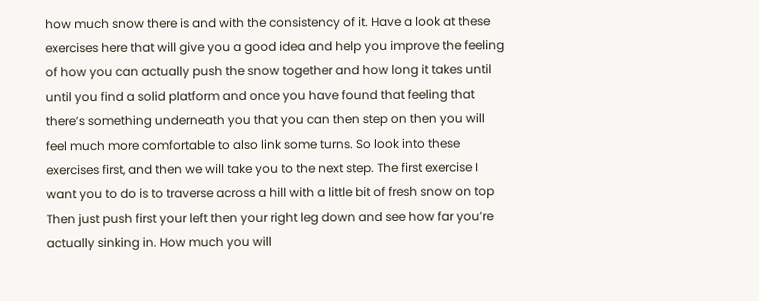how much snow there is and with the consistency of it. Have a look at these exercises here that will give you a good idea and help you improve the feeling of how you can actually push the snow together and how long it takes until until you find a solid platform and once you have found that feeling that there’s something underneath you that you can then step on then you will feel much more comfortable to also link some turns. So look into these exercises first, and then we will take you to the next step. The first exercise I want you to do is to traverse across a hill with a little bit of fresh snow on top Then just push first your left then your right leg down and see how far you’re actually sinking in. How much you will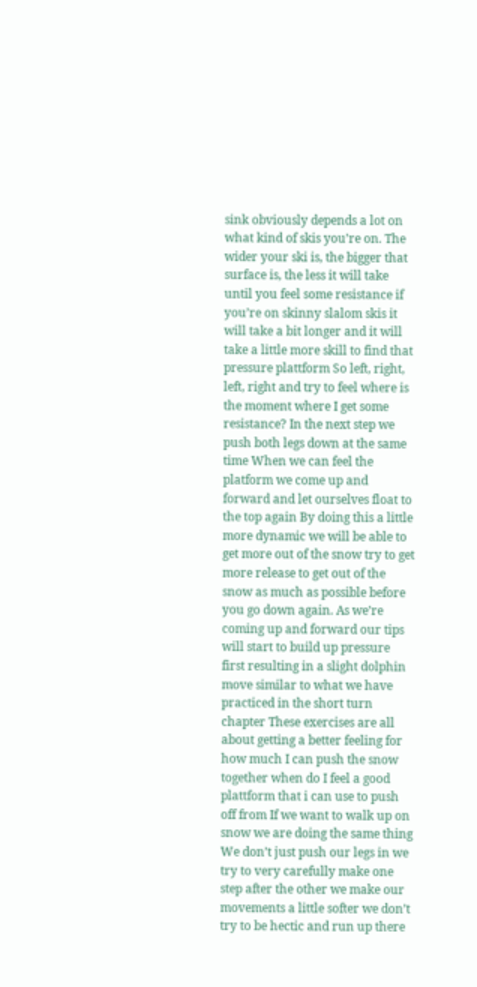sink obviously depends a lot on what kind of skis you’re on. The wider your ski is, the bigger that surface is, the less it will take until you feel some resistance if you’re on skinny slalom skis it will take a bit longer and it will take a little more skill to find that pressure plattform So left, right, left, right and try to feel where is the moment where I get some resistance? In the next step we push both legs down at the same time When we can feel the platform we come up and forward and let ourselves float to the top again By doing this a little more dynamic we will be able to get more out of the snow try to get more release to get out of the snow as much as possible before you go down again. As we’re coming up and forward our tips will start to build up pressure first resulting in a slight dolphin move similar to what we have practiced in the short turn chapter These exercises are all about getting a better feeling for how much I can push the snow together when do I feel a good plattform that i can use to push off from If we want to walk up on snow we are doing the same thing We don’t just push our legs in we try to very carefully make one step after the other we make our movements a little softer we don’t try to be hectic and run up there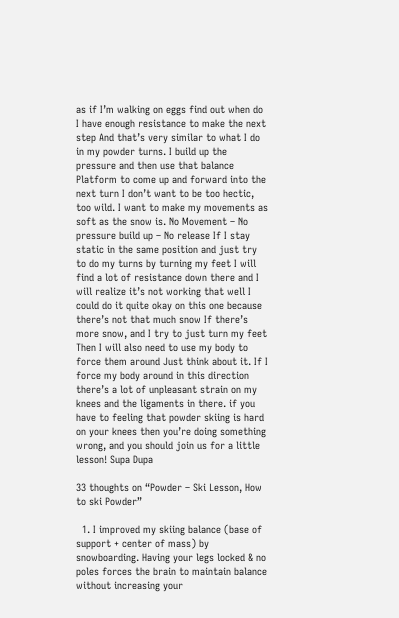as if I’m walking on eggs find out when do I have enough resistance to make the next step And that’s very similar to what I do in my powder turns. I build up the pressure and then use that balance Platform to come up and forward into the next turn I don’t want to be too hectic, too wild. I want to make my movements as soft as the snow is. No Movement – No pressure build up – No release If I stay static in the same position and just try to do my turns by turning my feet I will find a lot of resistance down there and I will realize it’s not working that well I could do it quite okay on this one because there’s not that much snow If there’s more snow, and I try to just turn my feet Then I will also need to use my body to force them around Just think about it. If I force my body around in this direction there’s a lot of unpleasant strain on my knees and the ligaments in there. if you have to feeling that powder skiing is hard on your knees then you’re doing something wrong, and you should join us for a little lesson! Supa Dupa

33 thoughts on “Powder – Ski Lesson, How to ski Powder”

  1. I improved my skiing balance (base of support + center of mass) by snowboarding. Having your legs locked & no poles forces the brain to maintain balance without increasing your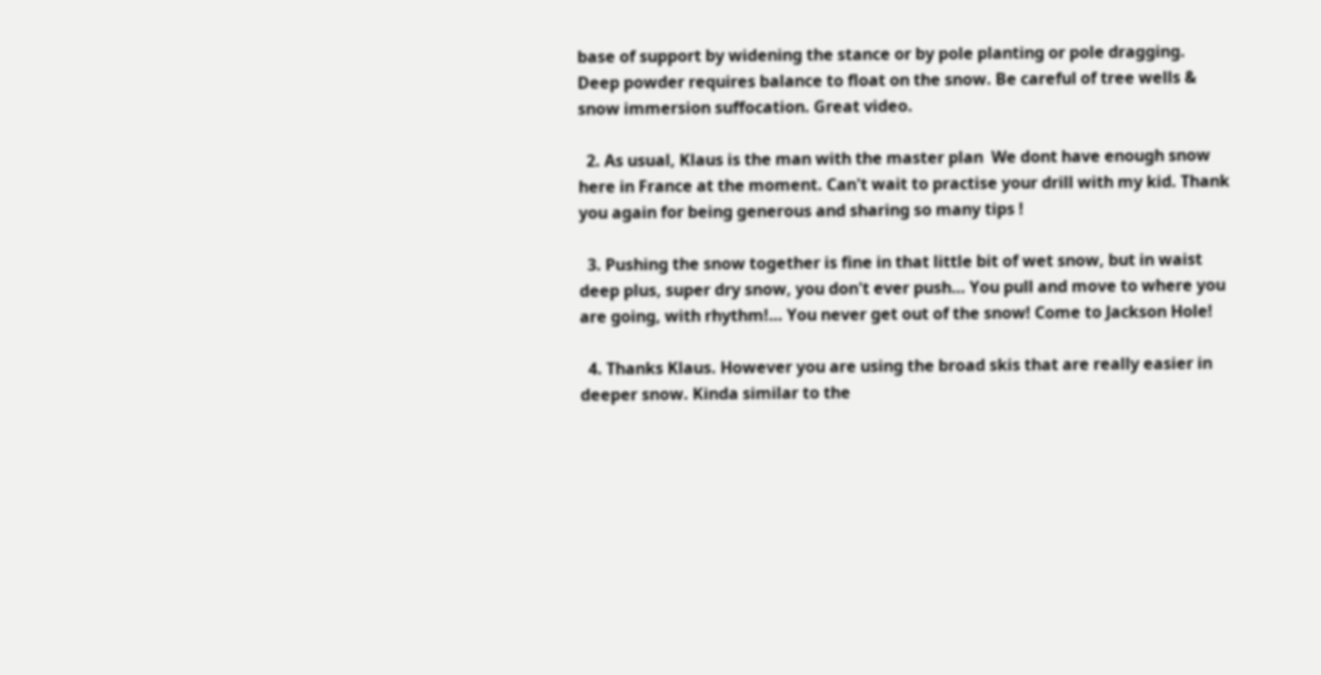base of support by widening the stance or by pole planting or pole dragging. Deep powder requires balance to float on the snow. Be careful of tree wells & snow immersion suffocation. Great video.

  2. As usual, Klaus is the man with the master plan  We dont have enough snow here in France at the moment. Can't wait to practise your drill with my kid. Thank you again for being generous and sharing so many tips !

  3. Pushing the snow together is fine in that little bit of wet snow, but in waist deep plus, super dry snow, you don't ever push… You pull and move to where you are going, with rhythm!… You never get out of the snow! Come to Jackson Hole!

  4. Thanks Klaus. However you are using the broad skis that are really easier in deeper snow. Kinda similar to the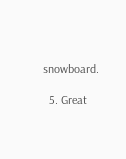snowboard.

  5. Great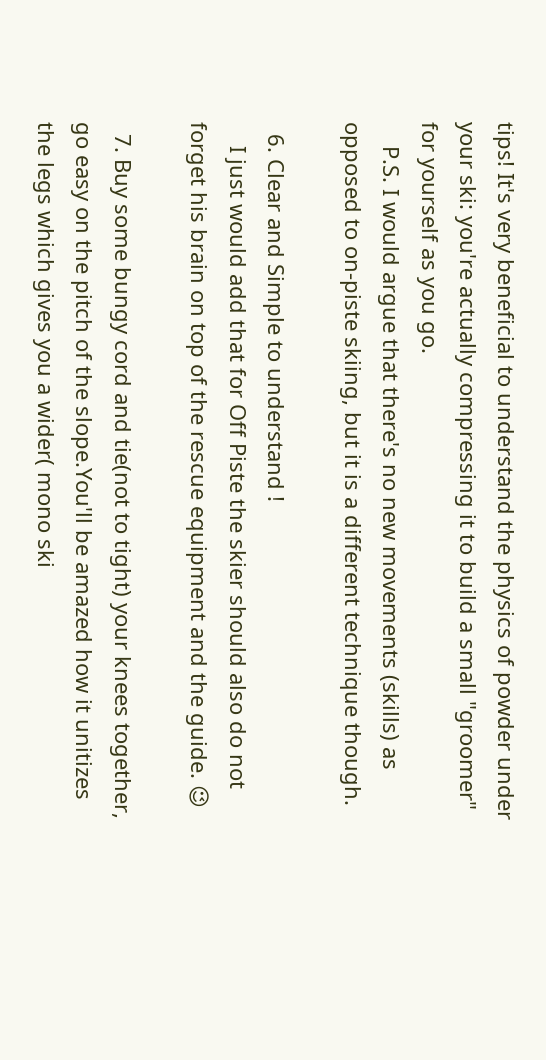tips! It's very beneficial to understand the physics of powder under your ski: you're actually compressing it to build a small "groomer" for yourself as you go.
    P.S. I would argue that there's no new movements (skills) as opposed to on-piste skiing, but it is a different technique though.

  6. Clear and Simple to understand !
    I just would add that for Off Piste the skier should also do not forget his brain on top of the rescue equipment and the guide. 😉

  7. Buy some bungy cord and tie(not to tight) your knees together, go easy on the pitch of the slope.You'll be amazed how it unitizes the legs which gives you a wider( mono ski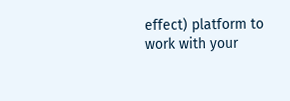effect) platform to work with your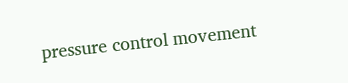pressure control movement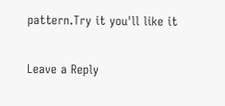pattern.Try it you'll like it

Leave a Reply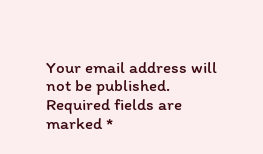Your email address will not be published. Required fields are marked *